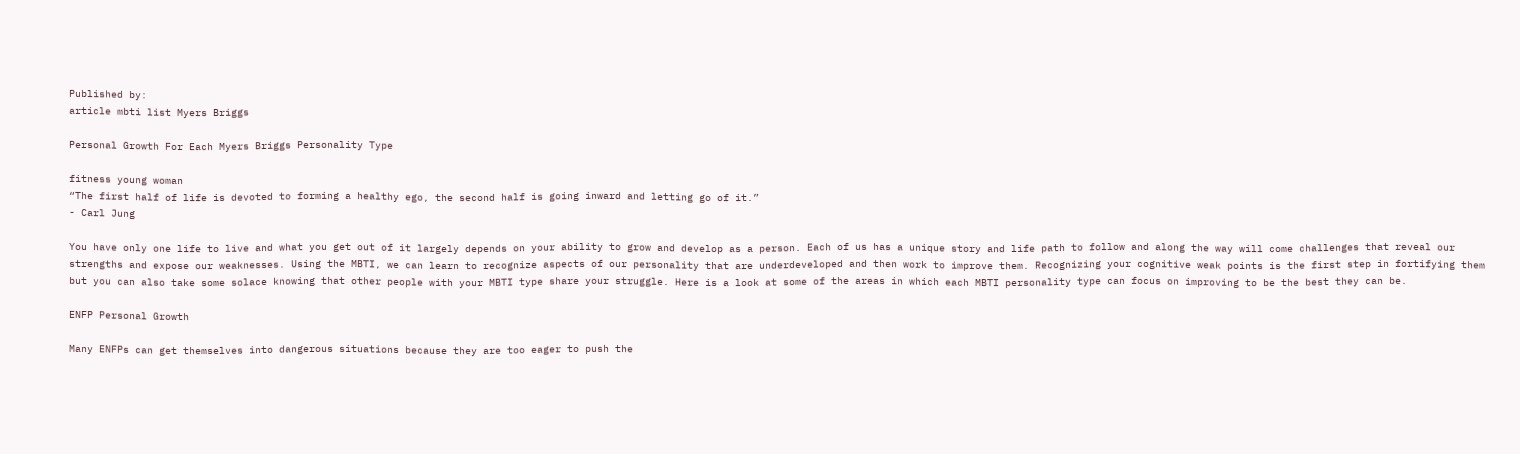Published by:
article mbti list Myers Briggs

Personal Growth For Each Myers Briggs Personality Type

fitness young woman
“The first half of life is devoted to forming a healthy ego, the second half is going inward and letting go of it.”
- Carl Jung

You have only one life to live and what you get out of it largely depends on your ability to grow and develop as a person. Each of us has a unique story and life path to follow and along the way will come challenges that reveal our strengths and expose our weaknesses. Using the MBTI, we can learn to recognize aspects of our personality that are underdeveloped and then work to improve them. Recognizing your cognitive weak points is the first step in fortifying them but you can also take some solace knowing that other people with your MBTI type share your struggle. Here is a look at some of the areas in which each MBTI personality type can focus on improving to be the best they can be.

ENFP Personal Growth

Many ENFPs can get themselves into dangerous situations because they are too eager to push the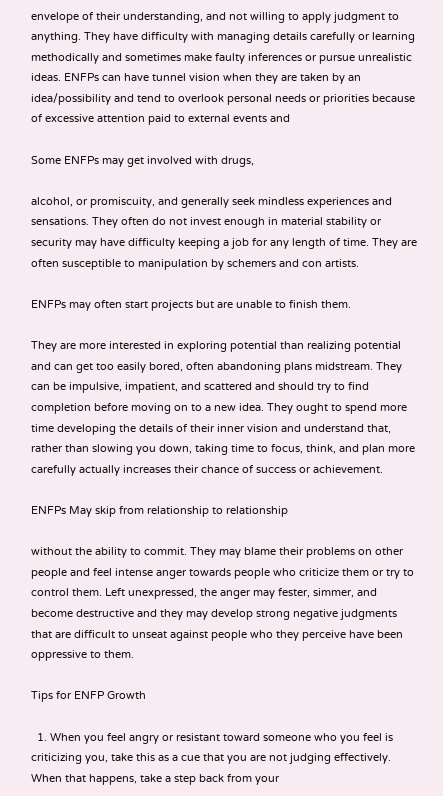envelope of their understanding, and not willing to apply judgment to anything. They have difficulty with managing details carefully or learning methodically and sometimes make faulty inferences or pursue unrealistic ideas. ENFPs can have tunnel vision when they are taken by an idea/possibility and tend to overlook personal needs or priorities because of excessive attention paid to external events and

Some ENFPs may get involved with drugs,

alcohol, or promiscuity, and generally seek mindless experiences and sensations. They often do not invest enough in material stability or security may have difficulty keeping a job for any length of time. They are often susceptible to manipulation by schemers and con artists.

ENFPs may often start projects but are unable to finish them.

They are more interested in exploring potential than realizing potential and can get too easily bored, often abandoning plans midstream. They can be impulsive, impatient, and scattered and should try to find completion before moving on to a new idea. They ought to spend more time developing the details of their inner vision and understand that, rather than slowing you down, taking time to focus, think, and plan more carefully actually increases their chance of success or achievement.

ENFPs May skip from relationship to relationship

without the ability to commit. They may blame their problems on other people and feel intense anger towards people who criticize them or try to control them. Left unexpressed, the anger may fester, simmer, and become destructive and they may develop strong negative judgments that are difficult to unseat against people who they perceive have been oppressive to them.

Tips for ENFP Growth

  1. When you feel angry or resistant toward someone who you feel is criticizing you, take this as a cue that you are not judging effectively. When that happens, take a step back from your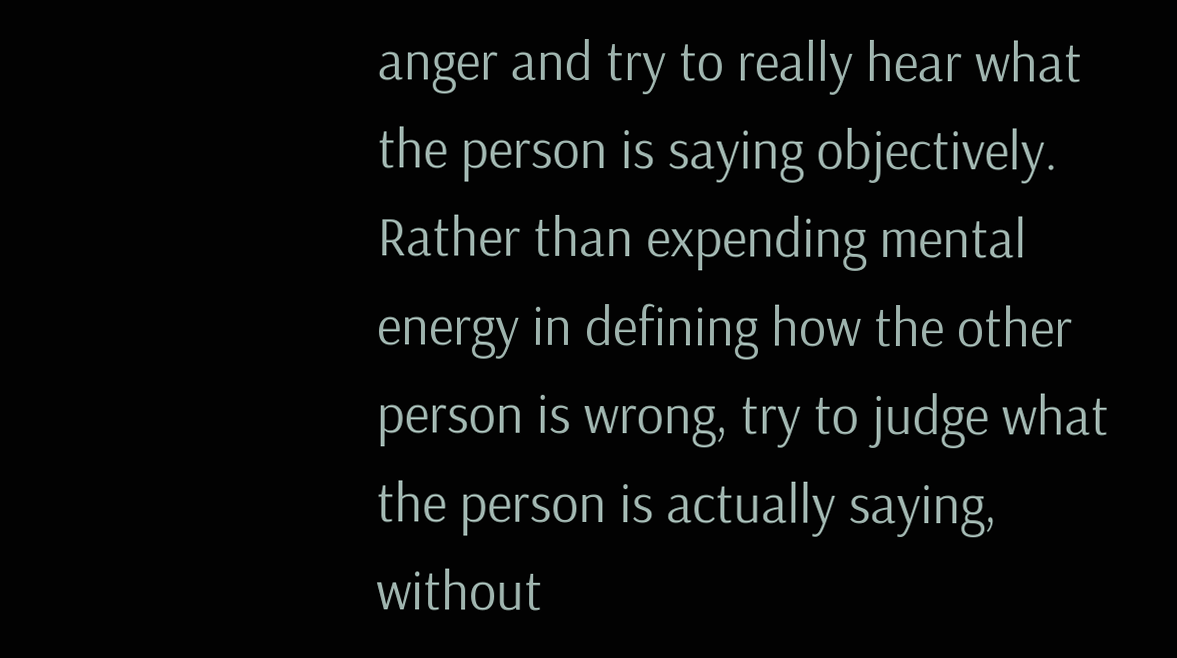anger and try to really hear what the person is saying objectively. Rather than expending mental energy in defining how the other person is wrong, try to judge what the person is actually saying, without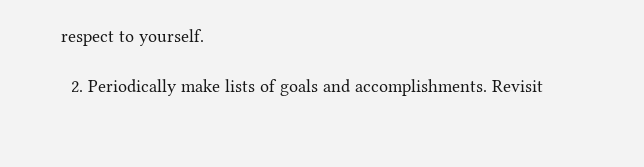respect to yourself.

  2. Periodically make lists of goals and accomplishments. Revisit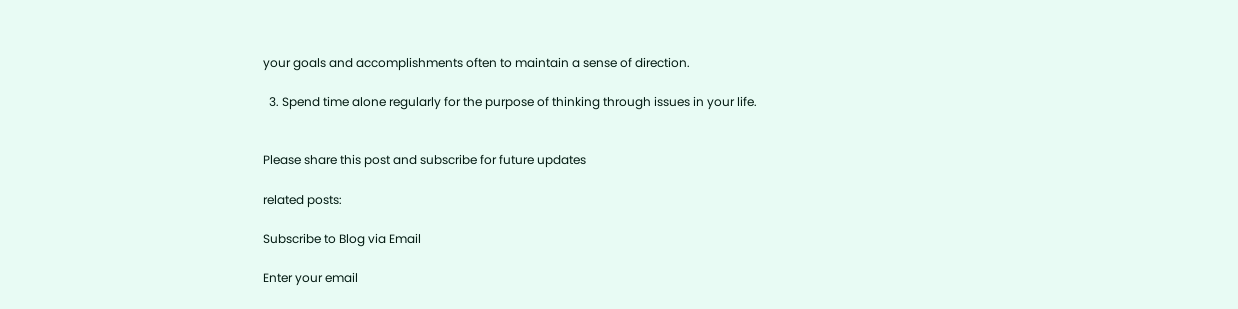your goals and accomplishments often to maintain a sense of direction.

  3. Spend time alone regularly for the purpose of thinking through issues in your life.


Please share this post and subscribe for future updates

related posts:

Subscribe to Blog via Email

Enter your email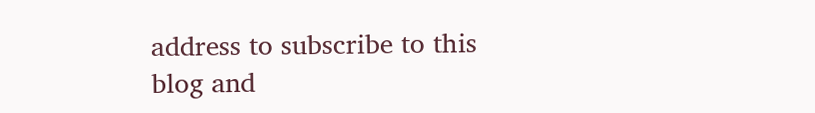address to subscribe to this blog and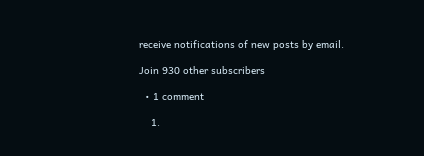receive notifications of new posts by email.

Join 930 other subscribers

  • 1 comment

    1.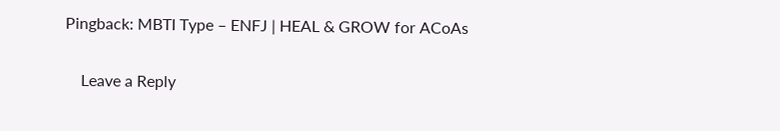Pingback: MBTI Type – ENFJ | HEAL & GROW for ACoAs

    Leave a Reply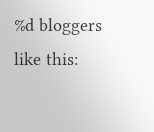%d bloggers like this: